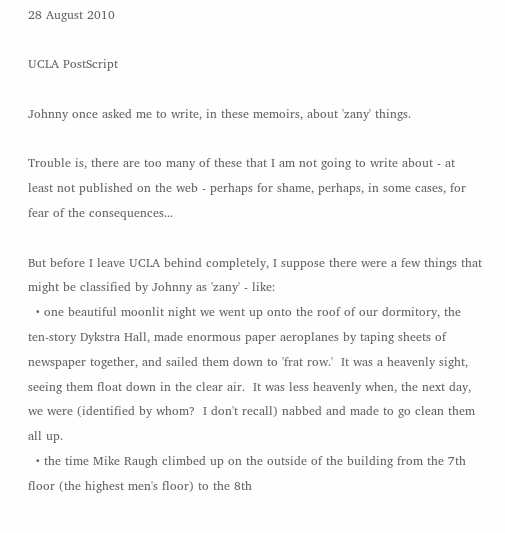28 August 2010

UCLA PostScript

Johnny once asked me to write, in these memoirs, about 'zany' things.

Trouble is, there are too many of these that I am not going to write about - at least not published on the web - perhaps for shame, perhaps, in some cases, for fear of the consequences...

But before I leave UCLA behind completely, I suppose there were a few things that might be classified by Johnny as 'zany' - like:
  • one beautiful moonlit night we went up onto the roof of our dormitory, the ten-story Dykstra Hall, made enormous paper aeroplanes by taping sheets of newspaper together, and sailed them down to 'frat row.'  It was a heavenly sight, seeing them float down in the clear air.  It was less heavenly when, the next day, we were (identified by whom?  I don't recall) nabbed and made to go clean them all up.
  • the time Mike Raugh climbed up on the outside of the building from the 7th floor (the highest men's floor) to the 8th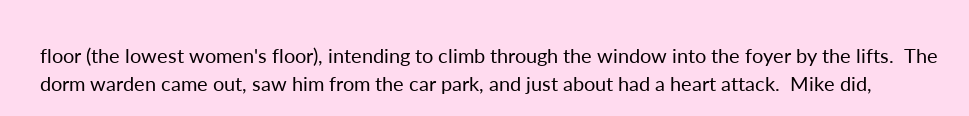floor (the lowest women's floor), intending to climb through the window into the foyer by the lifts.  The dorm warden came out, saw him from the car park, and just about had a heart attack.  Mike did,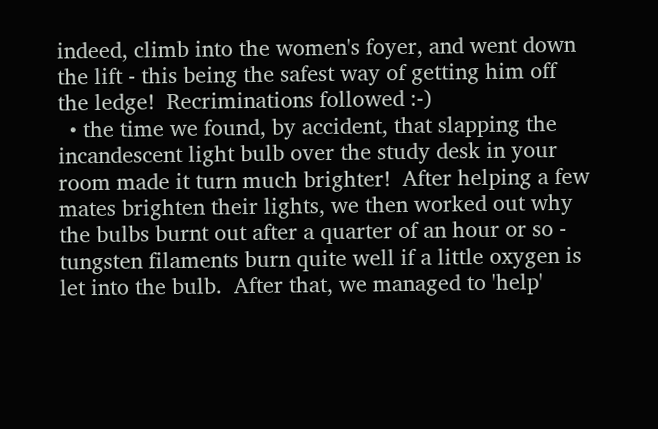indeed, climb into the women's foyer, and went down the lift - this being the safest way of getting him off the ledge!  Recriminations followed :-)
  • the time we found, by accident, that slapping the incandescent light bulb over the study desk in your room made it turn much brighter!  After helping a few mates brighten their lights, we then worked out why the bulbs burnt out after a quarter of an hour or so - tungsten filaments burn quite well if a little oxygen is let into the bulb.  After that, we managed to 'help'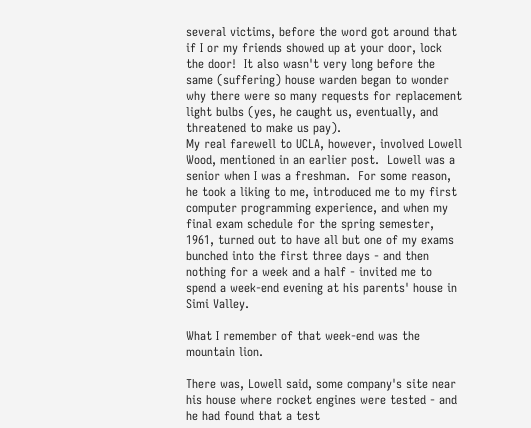several victims, before the word got around that if I or my friends showed up at your door, lock the door!  It also wasn't very long before the same (suffering) house warden began to wonder why there were so many requests for replacement light bulbs (yes, he caught us, eventually, and threatened to make us pay).
My real farewell to UCLA, however, involved Lowell Wood, mentioned in an earlier post.  Lowell was a senior when I was a freshman.  For some reason, he took a liking to me, introduced me to my first computer programming experience, and when my final exam schedule for the spring semester, 1961, turned out to have all but one of my exams bunched into the first three days - and then nothing for a week and a half - invited me to spend a week-end evening at his parents' house in Simi Valley.

What I remember of that week-end was the mountain lion.

There was, Lowell said, some company's site near his house where rocket engines were tested - and he had found that a test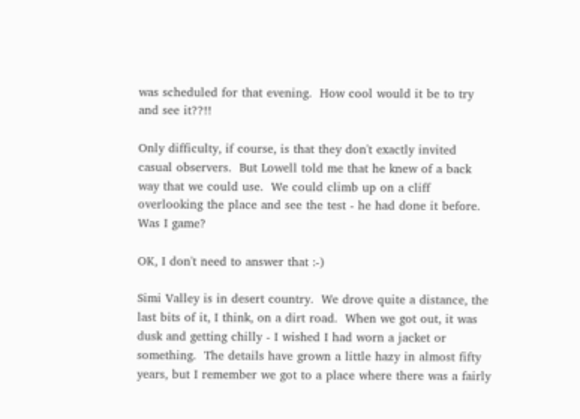was scheduled for that evening.  How cool would it be to try and see it??!!

Only difficulty, if course, is that they don't exactly invited casual observers.  But Lowell told me that he knew of a back way that we could use.  We could climb up on a cliff overlooking the place and see the test - he had done it before.  Was I game?

OK, I don't need to answer that :-)

Simi Valley is in desert country.  We drove quite a distance, the last bits of it, I think, on a dirt road.  When we got out, it was dusk and getting chilly - I wished I had worn a jacket or something.  The details have grown a little hazy in almost fifty years, but I remember we got to a place where there was a fairly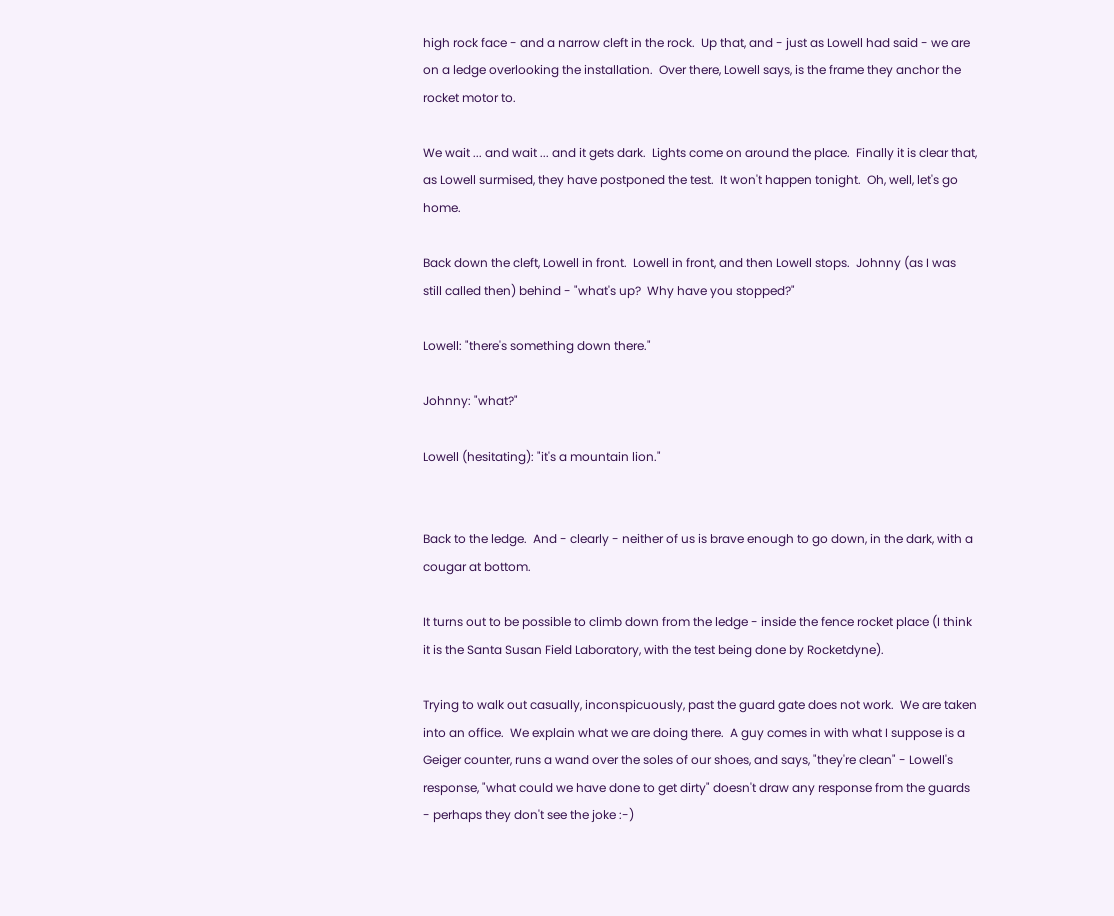high rock face - and a narrow cleft in the rock.  Up that, and - just as Lowell had said - we are on a ledge overlooking the installation.  Over there, Lowell says, is the frame they anchor the rocket motor to.

We wait ... and wait ... and it gets dark.  Lights come on around the place.  Finally it is clear that, as Lowell surmised, they have postponed the test.  It won't happen tonight.  Oh, well, let's go home.

Back down the cleft, Lowell in front.  Lowell in front, and then Lowell stops.  Johnny (as I was still called then) behind - "what's up?  Why have you stopped?"

Lowell: "there's something down there."

Johnny: "what?"

Lowell (hesitating): "it's a mountain lion."


Back to the ledge.  And - clearly - neither of us is brave enough to go down, in the dark, with a cougar at bottom.

It turns out to be possible to climb down from the ledge - inside the fence rocket place (I think it is the Santa Susan Field Laboratory, with the test being done by Rocketdyne).

Trying to walk out casually, inconspicuously, past the guard gate does not work.  We are taken into an office.  We explain what we are doing there.  A guy comes in with what I suppose is a Geiger counter, runs a wand over the soles of our shoes, and says, "they're clean" - Lowell's response, "what could we have done to get dirty" doesn't draw any response from the guards - perhaps they don't see the joke :-)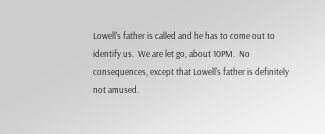Lowell's father is called and he has to come out to identify us.  We are let go, about 10PM.  No consequences, except that Lowell's father is definitely not amused.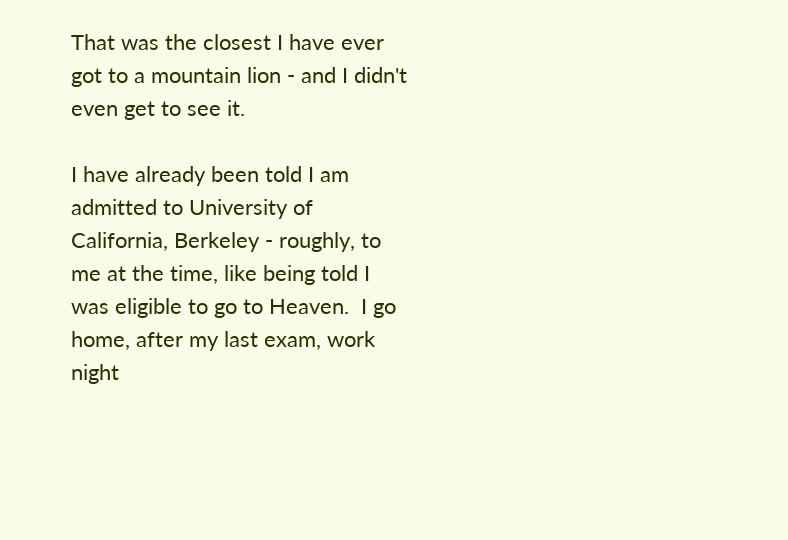That was the closest I have ever got to a mountain lion - and I didn't even get to see it.

I have already been told I am admitted to University of California, Berkeley - roughly, to me at the time, like being told I was eligible to go to Heaven.  I go home, after my last exam, work night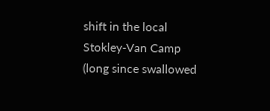shift in the local Stokley-Van Camp (long since swallowed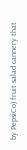by PepsiCo) fruit salad cannery that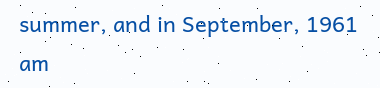summer, and in September, 1961 am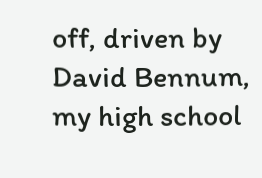off, driven by David Bennum, my high school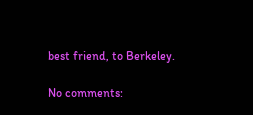best friend, to Berkeley.

No comments: